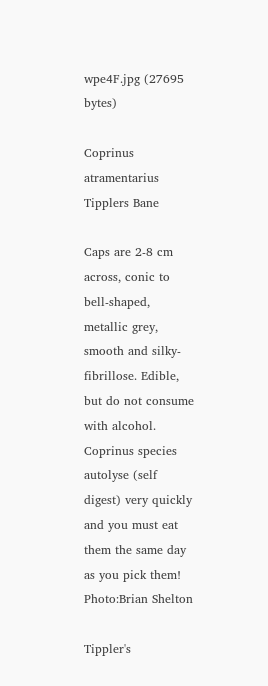wpe4F.jpg (27695 bytes)

Coprinus atramentarius       Tipplers Bane

Caps are 2-8 cm across, conic to bell-shaped, metallic grey, smooth and silky-fibrillose. Edible, but do not consume with alcohol. Coprinus species autolyse (self digest) very quickly and you must eat them the same day as you pick them! Photo:Brian Shelton

Tippler's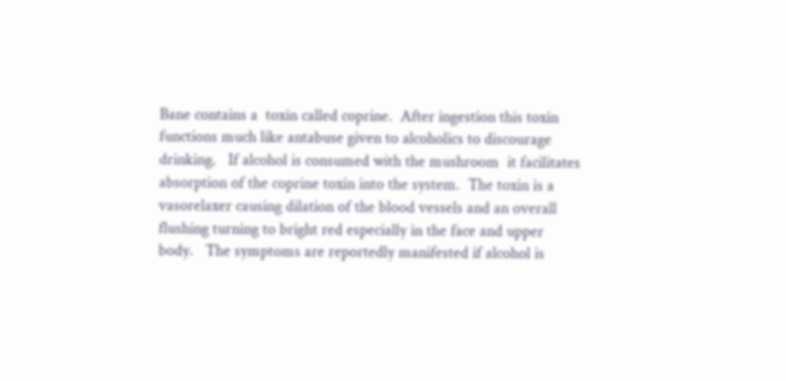Bane contains a  toxin called coprine.  After ingestion this toxin functions much like antabuse given to alcoholics to discourage drinking.   If alcohol is consumed with the mushroom  it facilitates absorption of the coprine toxin into the system.  The toxin is a vasorelaxer causing dilation of the blood vessels and an overall flushing turning to bright red especially in the face and upper body.   The symptoms are reportedly manifested if alcohol is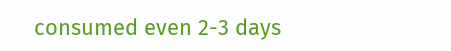consumed even 2-3 days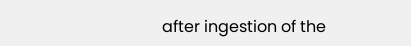after ingestion of the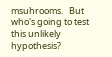msuhrooms.   But who's going to test this unlikely hypothesis?